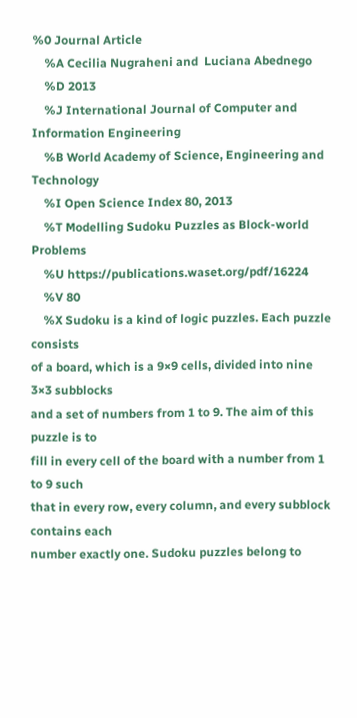%0 Journal Article
    %A Cecilia Nugraheni and  Luciana Abednego
    %D 2013
    %J International Journal of Computer and Information Engineering
    %B World Academy of Science, Engineering and Technology
    %I Open Science Index 80, 2013
    %T Modelling Sudoku Puzzles as Block-world Problems
    %U https://publications.waset.org/pdf/16224
    %V 80
    %X Sudoku is a kind of logic puzzles. Each puzzle consists
of a board, which is a 9×9 cells, divided into nine 3×3 subblocks
and a set of numbers from 1 to 9. The aim of this puzzle is to
fill in every cell of the board with a number from 1 to 9 such
that in every row, every column, and every subblock contains each
number exactly one. Sudoku puzzles belong to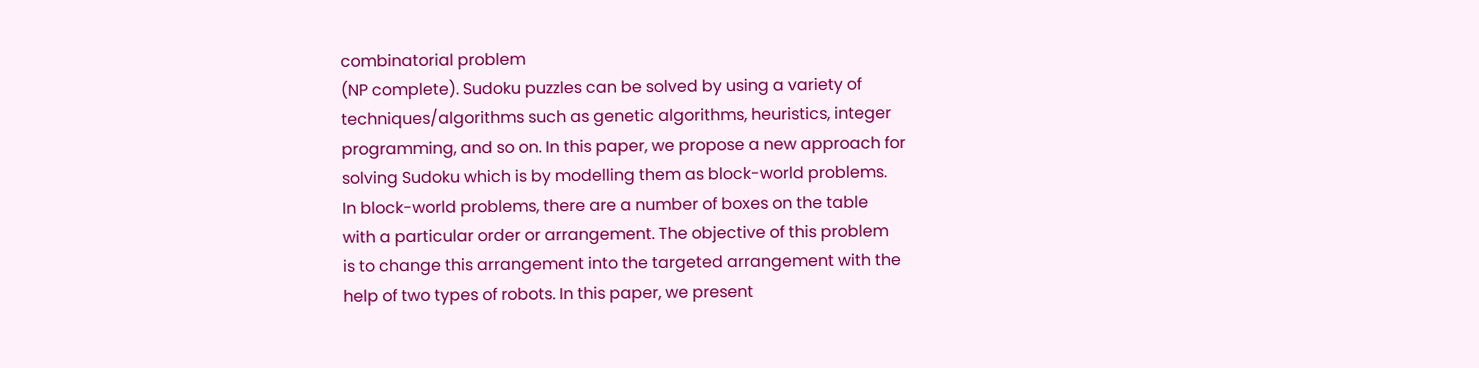combinatorial problem
(NP complete). Sudoku puzzles can be solved by using a variety of
techniques/algorithms such as genetic algorithms, heuristics, integer
programming, and so on. In this paper, we propose a new approach for
solving Sudoku which is by modelling them as block-world problems.
In block-world problems, there are a number of boxes on the table
with a particular order or arrangement. The objective of this problem
is to change this arrangement into the targeted arrangement with the
help of two types of robots. In this paper, we present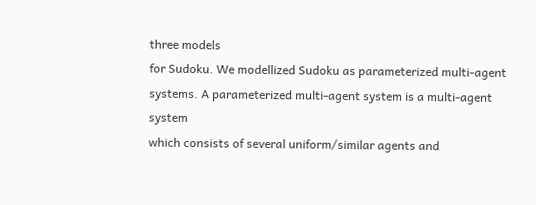three models
for Sudoku. We modellized Sudoku as parameterized multi-agent
systems. A parameterized multi-agent system is a multi-agent system
which consists of several uniform/similar agents and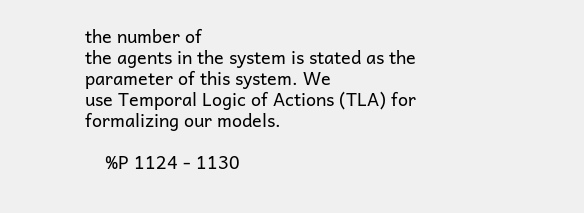the number of
the agents in the system is stated as the parameter of this system. We
use Temporal Logic of Actions (TLA) for formalizing our models.

    %P 1124 - 1130